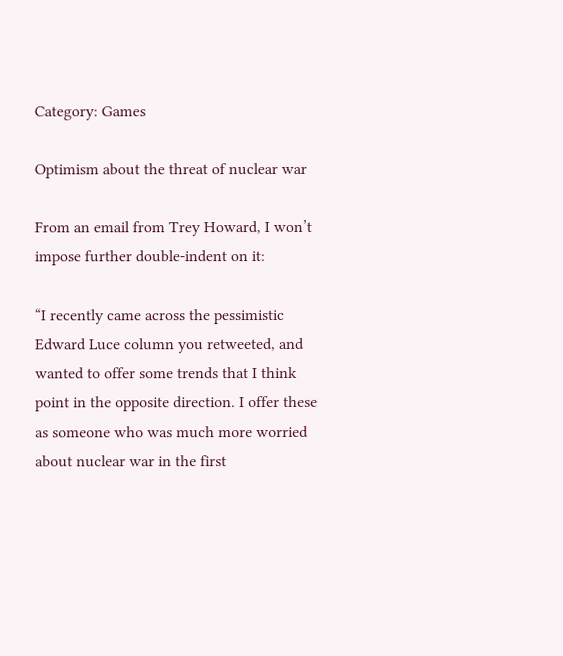Category: Games

Optimism about the threat of nuclear war

From an email from Trey Howard, I won’t impose further double-indent on it:

“I recently came across the pessimistic Edward Luce column you retweeted, and wanted to offer some trends that I think point in the opposite direction. I offer these as someone who was much more worried about nuclear war in the first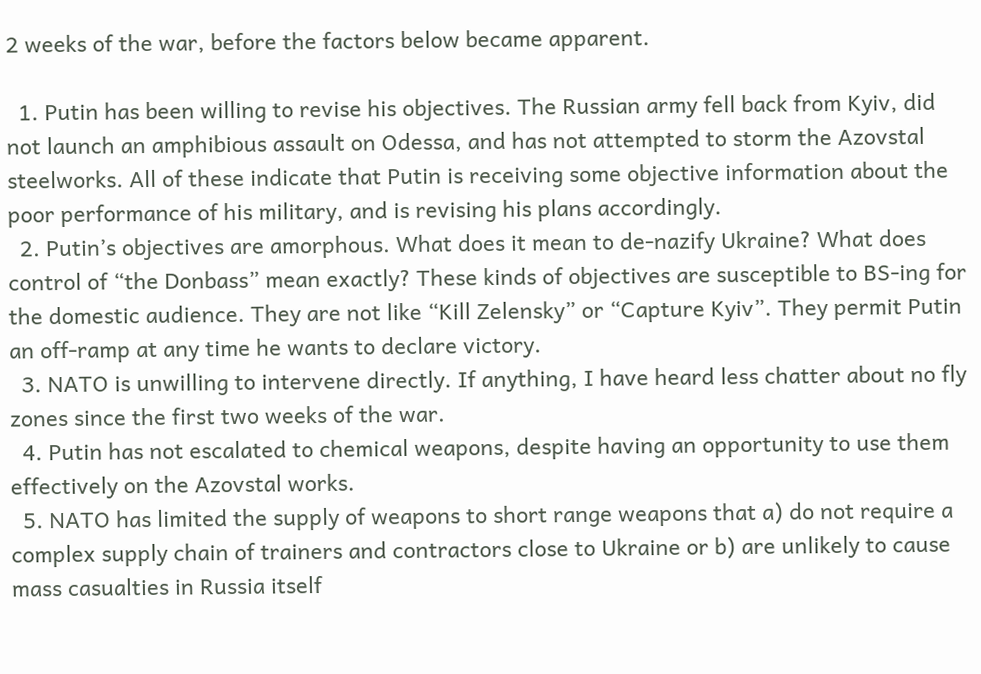2 weeks of the war, before the factors below became apparent.

  1. Putin has been willing to revise his objectives. The Russian army fell back from Kyiv, did not launch an amphibious assault on Odessa, and has not attempted to storm the Azovstal steelworks. All of these indicate that Putin is receiving some objective information about the poor performance of his military, and is revising his plans accordingly.
  2. Putin’s objectives are amorphous. What does it mean to de-nazify Ukraine? What does control of “the Donbass” mean exactly? These kinds of objectives are susceptible to BS-ing for the domestic audience. They are not like “Kill Zelensky” or “Capture Kyiv”. They permit Putin an off-ramp at any time he wants to declare victory.
  3. NATO is unwilling to intervene directly. If anything, I have heard less chatter about no fly zones since the first two weeks of the war.
  4. Putin has not escalated to chemical weapons, despite having an opportunity to use them effectively on the Azovstal works.
  5. NATO has limited the supply of weapons to short range weapons that a) do not require a complex supply chain of trainers and contractors close to Ukraine or b) are unlikely to cause mass casualties in Russia itself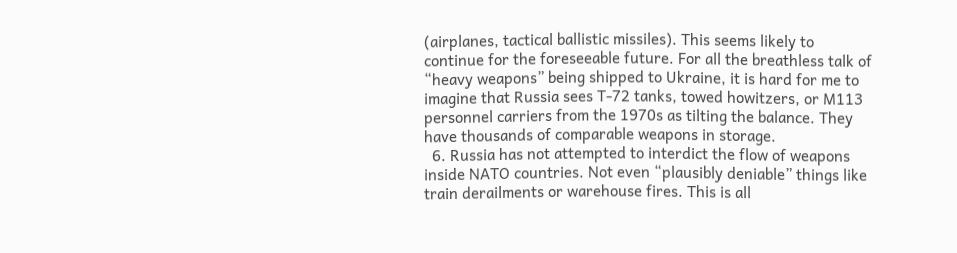(airplanes, tactical ballistic missiles). This seems likely to continue for the foreseeable future. For all the breathless talk of “heavy weapons” being shipped to Ukraine, it is hard for me to imagine that Russia sees T-72 tanks, towed howitzers, or M113 personnel carriers from the 1970s as tilting the balance. They have thousands of comparable weapons in storage.
  6. Russia has not attempted to interdict the flow of weapons inside NATO countries. Not even “plausibly deniable” things like train derailments or warehouse fires. This is all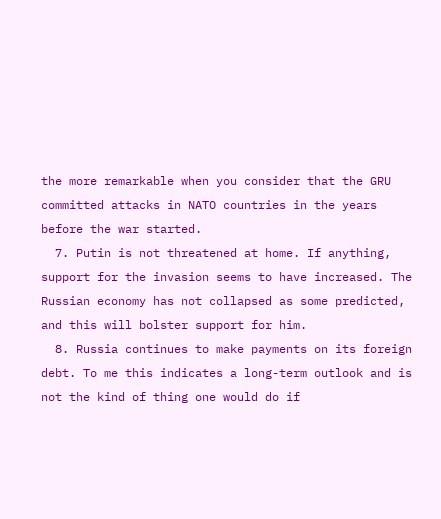the more remarkable when you consider that the GRU committed attacks in NATO countries in the years before the war started.
  7. Putin is not threatened at home. If anything, support for the invasion seems to have increased. The Russian economy has not collapsed as some predicted, and this will bolster support for him.
  8. Russia continues to make payments on its foreign debt. To me this indicates a long-term outlook and is not the kind of thing one would do if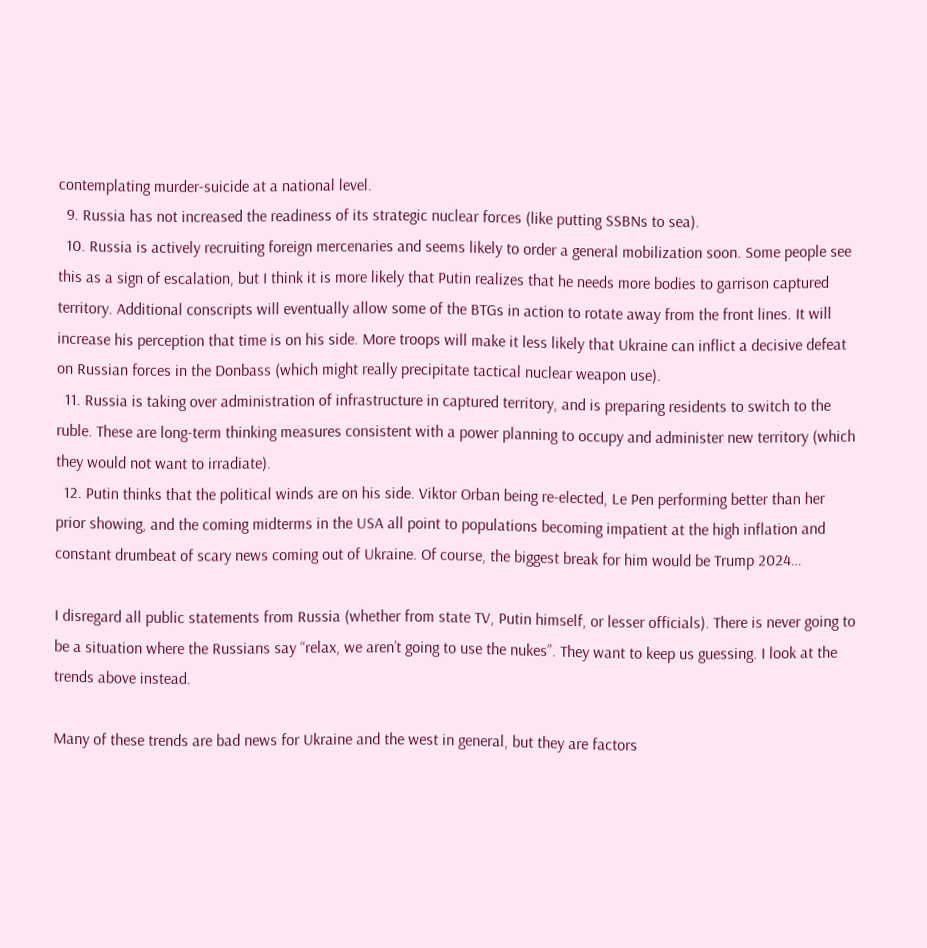contemplating murder-suicide at a national level.
  9. Russia has not increased the readiness of its strategic nuclear forces (like putting SSBNs to sea).
  10. Russia is actively recruiting foreign mercenaries and seems likely to order a general mobilization soon. Some people see this as a sign of escalation, but I think it is more likely that Putin realizes that he needs more bodies to garrison captured territory. Additional conscripts will eventually allow some of the BTGs in action to rotate away from the front lines. It will increase his perception that time is on his side. More troops will make it less likely that Ukraine can inflict a decisive defeat on Russian forces in the Donbass (which might really precipitate tactical nuclear weapon use).
  11. Russia is taking over administration of infrastructure in captured territory, and is preparing residents to switch to the ruble. These are long-term thinking measures consistent with a power planning to occupy and administer new territory (which they would not want to irradiate).
  12. Putin thinks that the political winds are on his side. Viktor Orban being re-elected, Le Pen performing better than her prior showing, and the coming midterms in the USA all point to populations becoming impatient at the high inflation and constant drumbeat of scary news coming out of Ukraine. Of course, the biggest break for him would be Trump 2024…

I disregard all public statements from Russia (whether from state TV, Putin himself, or lesser officials). There is never going to be a situation where the Russians say “relax, we aren’t going to use the nukes”. They want to keep us guessing. I look at the trends above instead.

Many of these trends are bad news for Ukraine and the west in general, but they are factors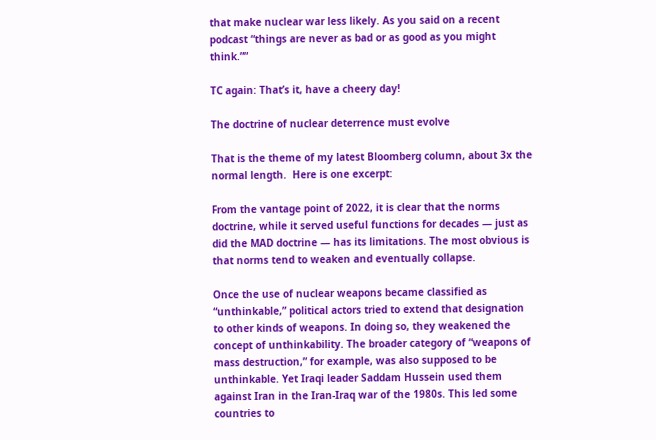that make nuclear war less likely. As you said on a recent podcast “things are never as bad or as good as you might think.””

TC again: That’s it, have a cheery day!

The doctrine of nuclear deterrence must evolve

That is the theme of my latest Bloomberg column, about 3x the normal length.  Here is one excerpt:

From the vantage point of 2022, it is clear that the norms doctrine, while it served useful functions for decades — just as did the MAD doctrine — has its limitations. The most obvious is that norms tend to weaken and eventually collapse.

Once the use of nuclear weapons became classified as “unthinkable,” political actors tried to extend that designation to other kinds of weapons. In doing so, they weakened the concept of unthinkability. The broader category of “weapons of mass destruction,” for example, was also supposed to be unthinkable. Yet Iraqi leader Saddam Hussein used them against Iran in the Iran-Iraq war of the 1980s. This led some countries to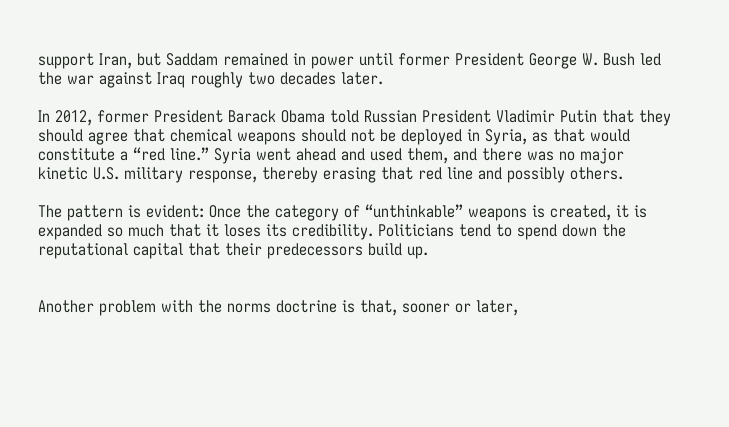support Iran, but Saddam remained in power until former President George W. Bush led the war against Iraq roughly two decades later.

In 2012, former President Barack Obama told Russian President Vladimir Putin that they should agree that chemical weapons should not be deployed in Syria, as that would constitute a “red line.” Syria went ahead and used them, and there was no major kinetic U.S. military response, thereby erasing that red line and possibly others.

The pattern is evident: Once the category of “unthinkable” weapons is created, it is expanded so much that it loses its credibility. Politicians tend to spend down the reputational capital that their predecessors build up.


Another problem with the norms doctrine is that, sooner or later,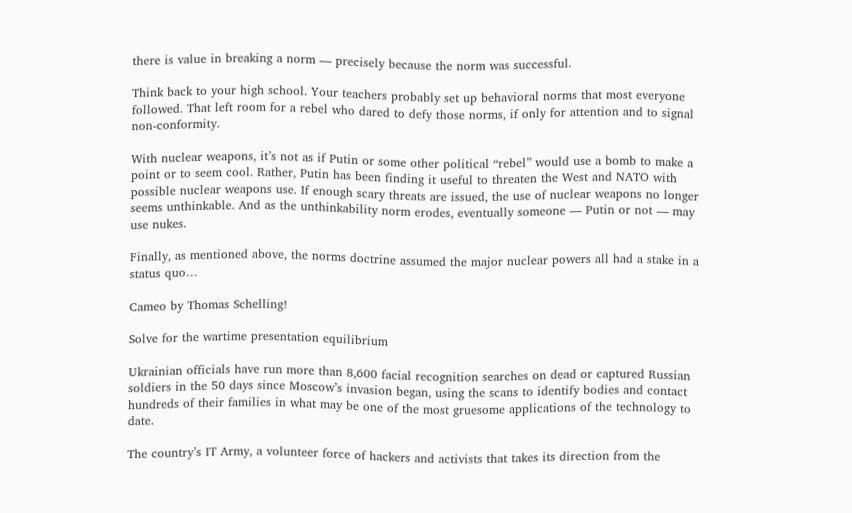there is value in breaking a norm — precisely because the norm was successful.

Think back to your high school. Your teachers probably set up behavioral norms that most everyone followed. That left room for a rebel who dared to defy those norms, if only for attention and to signal non-conformity.

With nuclear weapons, it’s not as if Putin or some other political “rebel” would use a bomb to make a point or to seem cool. Rather, Putin has been finding it useful to threaten the West and NATO with possible nuclear weapons use. If enough scary threats are issued, the use of nuclear weapons no longer seems unthinkable. And as the unthinkability norm erodes, eventually someone — Putin or not — may use nukes.

Finally, as mentioned above, the norms doctrine assumed the major nuclear powers all had a stake in a status quo…

Cameo by Thomas Schelling!

Solve for the wartime presentation equilibrium

Ukrainian officials have run more than 8,600 facial recognition searches on dead or captured Russian soldiers in the 50 days since Moscow’s invasion began, using the scans to identify bodies and contact hundreds of their families in what may be one of the most gruesome applications of the technology to date.

The country’s IT Army, a volunteer force of hackers and activists that takes its direction from the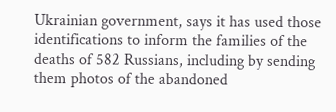Ukrainian government, says it has used those identifications to inform the families of the deaths of 582 Russians, including by sending them photos of the abandoned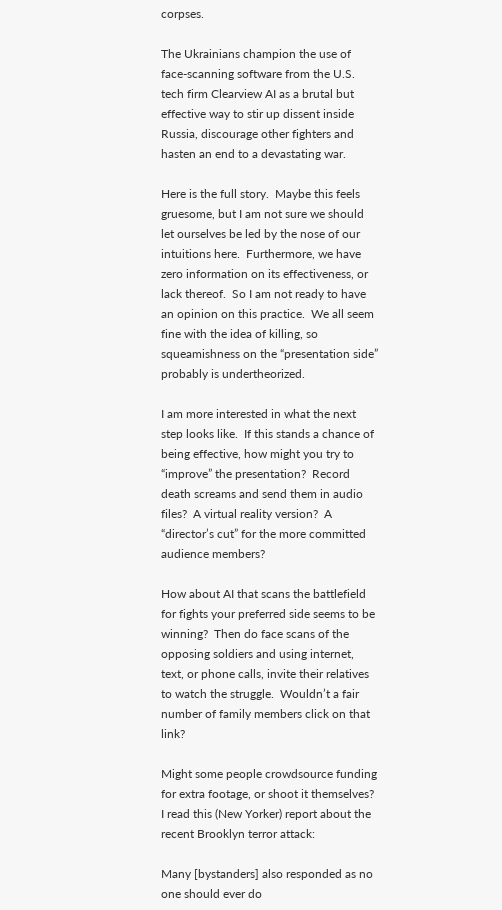corpses.

The Ukrainians champion the use of face-scanning software from the U.S. tech firm Clearview AI as a brutal but effective way to stir up dissent inside Russia, discourage other fighters and hasten an end to a devastating war.

Here is the full story.  Maybe this feels gruesome, but I am not sure we should let ourselves be led by the nose of our intuitions here.  Furthermore, we have zero information on its effectiveness, or lack thereof.  So I am not ready to have an opinion on this practice.  We all seem fine with the idea of killing, so squeamishness on the “presentation side” probably is undertheorized.

I am more interested in what the next step looks like.  If this stands a chance of being effective, how might you try to “improve” the presentation?  Record death screams and send them in audio files?  A virtual reality version?  A “director’s cut” for the more committed audience members?

How about AI that scans the battlefield for fights your preferred side seems to be winning?  Then do face scans of the opposing soldiers and using internet, text, or phone calls, invite their relatives to watch the struggle.  Wouldn’t a fair number of family members click on that link?

Might some people crowdsource funding for extra footage, or shoot it themselves?  I read this (New Yorker) report about the recent Brooklyn terror attack:

Many [bystanders] also responded as no one should ever do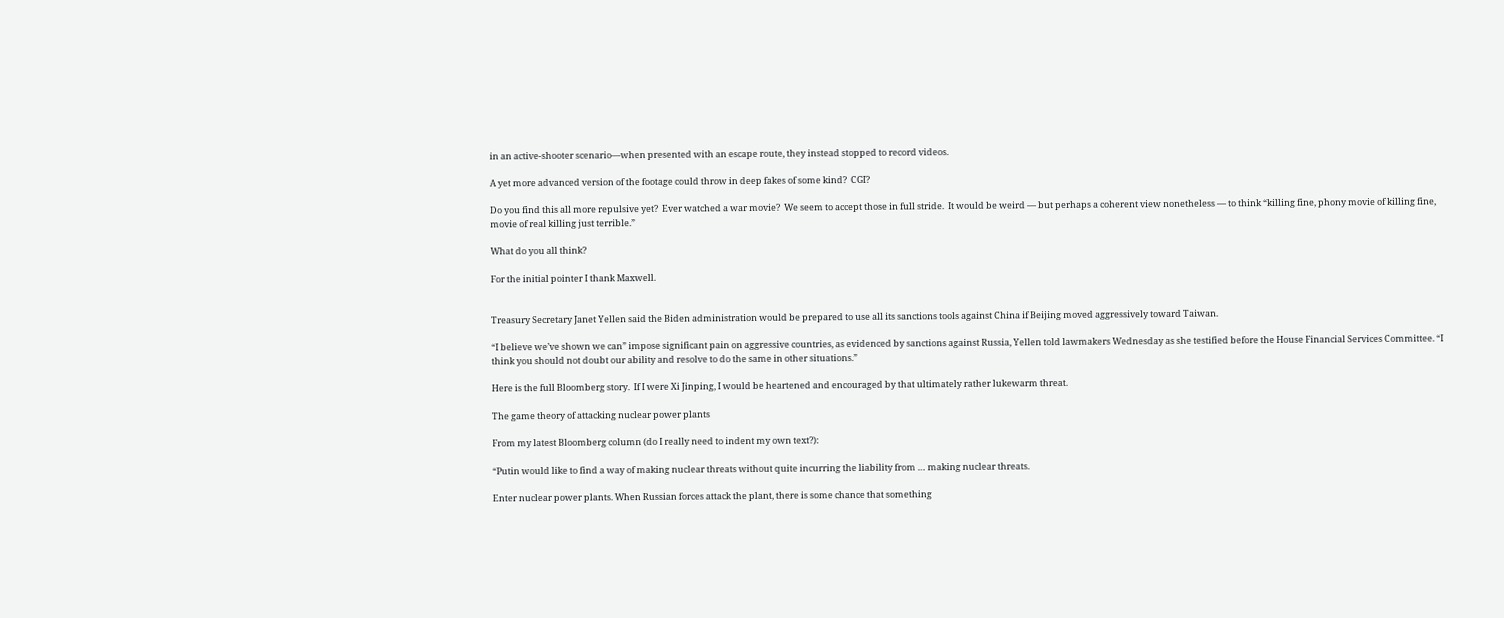in an active-shooter scenario—when presented with an escape route, they instead stopped to record videos.

A yet more advanced version of the footage could throw in deep fakes of some kind?  CGI?

Do you find this all more repulsive yet?  Ever watched a war movie?  We seem to accept those in full stride.  It would be weird — but perhaps a coherent view nonetheless — to think “killing fine, phony movie of killing fine, movie of real killing just terrible.”

What do you all think?

For the initial pointer I thank Maxwell.


Treasury Secretary Janet Yellen said the Biden administration would be prepared to use all its sanctions tools against China if Beijing moved aggressively toward Taiwan.

“I believe we’ve shown we can” impose significant pain on aggressive countries, as evidenced by sanctions against Russia, Yellen told lawmakers Wednesday as she testified before the House Financial Services Committee. “I think you should not doubt our ability and resolve to do the same in other situations.”

Here is the full Bloomberg story.  If I were Xi Jinping, I would be heartened and encouraged by that ultimately rather lukewarm threat.

The game theory of attacking nuclear power plants

From my latest Bloomberg column (do I really need to indent my own text?):

“Putin would like to find a way of making nuclear threats without quite incurring the liability from … making nuclear threats.

Enter nuclear power plants. When Russian forces attack the plant, there is some chance that something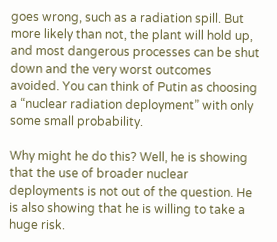goes wrong, such as a radiation spill. But more likely than not, the plant will hold up, and most dangerous processes can be shut down and the very worst outcomes avoided. You can think of Putin as choosing a “nuclear radiation deployment” with only some small probability.

Why might he do this? Well, he is showing that the use of broader nuclear deployments is not out of the question. He is also showing that he is willing to take a huge risk.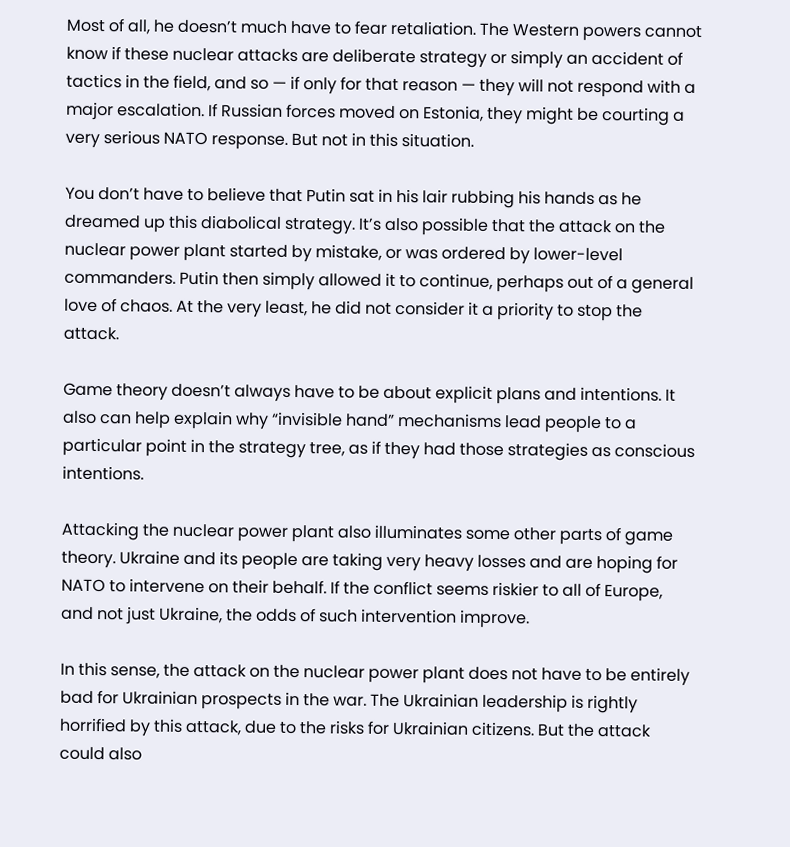Most of all, he doesn’t much have to fear retaliation. The Western powers cannot know if these nuclear attacks are deliberate strategy or simply an accident of tactics in the field, and so — if only for that reason — they will not respond with a major escalation. If Russian forces moved on Estonia, they might be courting a very serious NATO response. But not in this situation.

You don’t have to believe that Putin sat in his lair rubbing his hands as he dreamed up this diabolical strategy. It’s also possible that the attack on the nuclear power plant started by mistake, or was ordered by lower-level commanders. Putin then simply allowed it to continue, perhaps out of a general love of chaos. At the very least, he did not consider it a priority to stop the attack.

Game theory doesn’t always have to be about explicit plans and intentions. It also can help explain why “invisible hand” mechanisms lead people to a particular point in the strategy tree, as if they had those strategies as conscious intentions.

Attacking the nuclear power plant also illuminates some other parts of game theory. Ukraine and its people are taking very heavy losses and are hoping for NATO to intervene on their behalf. If the conflict seems riskier to all of Europe, and not just Ukraine, the odds of such intervention improve.

In this sense, the attack on the nuclear power plant does not have to be entirely bad for Ukrainian prospects in the war. The Ukrainian leadership is rightly horrified by this attack, due to the risks for Ukrainian citizens. But the attack could also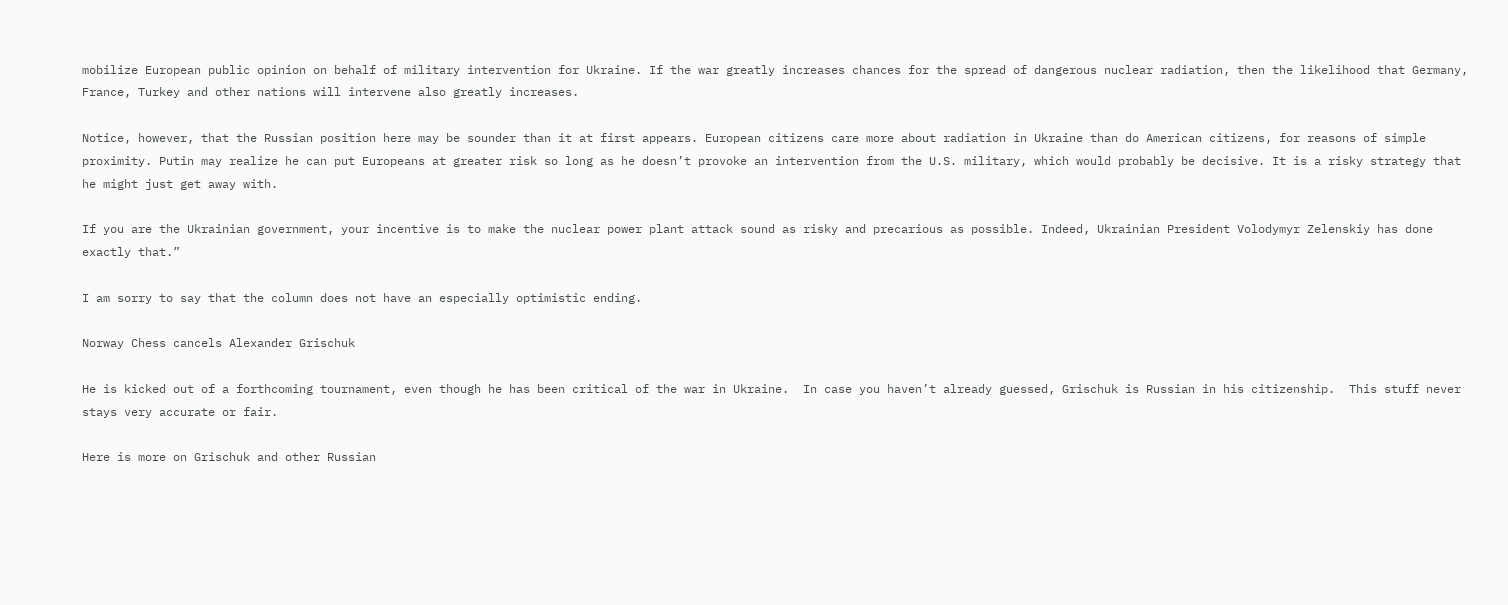mobilize European public opinion on behalf of military intervention for Ukraine. If the war greatly increases chances for the spread of dangerous nuclear radiation, then the likelihood that Germany, France, Turkey and other nations will intervene also greatly increases.

Notice, however, that the Russian position here may be sounder than it at first appears. European citizens care more about radiation in Ukraine than do American citizens, for reasons of simple proximity. Putin may realize he can put Europeans at greater risk so long as he doesn’t provoke an intervention from the U.S. military, which would probably be decisive. It is a risky strategy that he might just get away with.

If you are the Ukrainian government, your incentive is to make the nuclear power plant attack sound as risky and precarious as possible. Indeed, Ukrainian President Volodymyr Zelenskiy has done exactly that.”

I am sorry to say that the column does not have an especially optimistic ending.

Norway Chess cancels Alexander Grischuk

He is kicked out of a forthcoming tournament, even though he has been critical of the war in Ukraine.  In case you haven’t already guessed, Grischuk is Russian in his citizenship.  This stuff never stays very accurate or fair.

Here is more on Grischuk and other Russian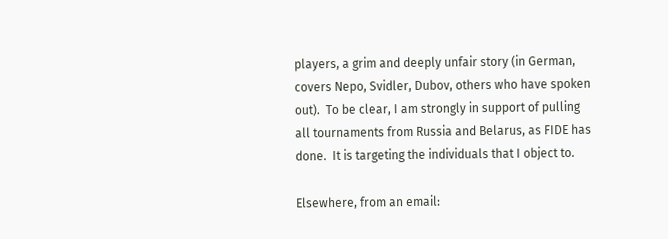players, a grim and deeply unfair story (in German, covers Nepo, Svidler, Dubov, others who have spoken out).  To be clear, I am strongly in support of pulling all tournaments from Russia and Belarus, as FIDE has done.  It is targeting the individuals that I object to.

Elsewhere, from an email: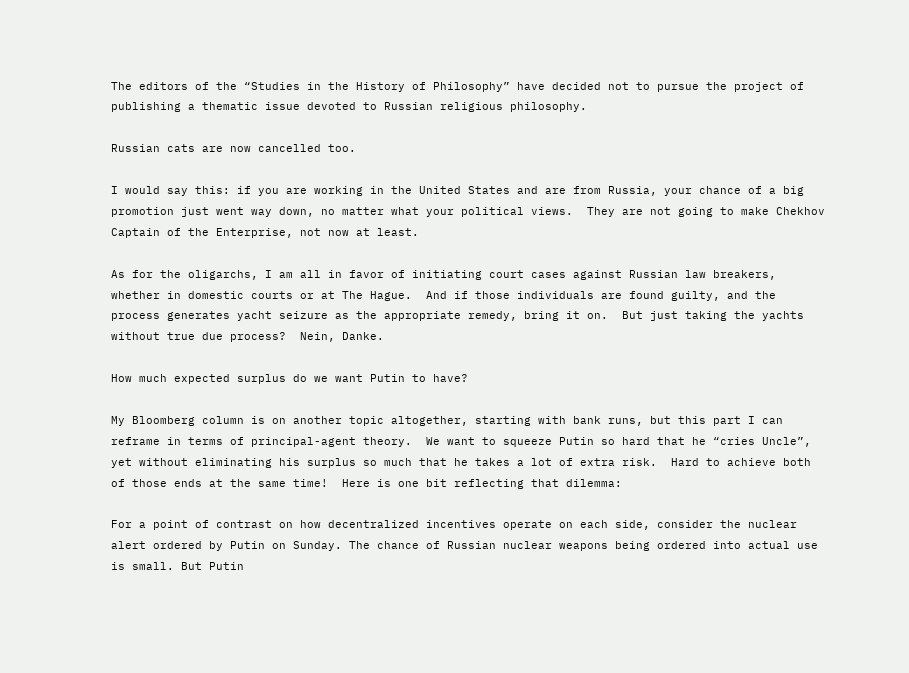The editors of the “Studies in the History of Philosophy” have decided not to pursue the project of publishing a thematic issue devoted to Russian religious philosophy.

Russian cats are now cancelled too.

I would say this: if you are working in the United States and are from Russia, your chance of a big promotion just went way down, no matter what your political views.  They are not going to make Chekhov Captain of the Enterprise, not now at least.

As for the oligarchs, I am all in favor of initiating court cases against Russian law breakers, whether in domestic courts or at The Hague.  And if those individuals are found guilty, and the process generates yacht seizure as the appropriate remedy, bring it on.  But just taking the yachts without true due process?  Nein, Danke.

How much expected surplus do we want Putin to have?

My Bloomberg column is on another topic altogether, starting with bank runs, but this part I can reframe in terms of principal-agent theory.  We want to squeeze Putin so hard that he “cries Uncle”, yet without eliminating his surplus so much that he takes a lot of extra risk.  Hard to achieve both of those ends at the same time!  Here is one bit reflecting that dilemma:

For a point of contrast on how decentralized incentives operate on each side, consider the nuclear alert ordered by Putin on Sunday. The chance of Russian nuclear weapons being ordered into actual use is small. But Putin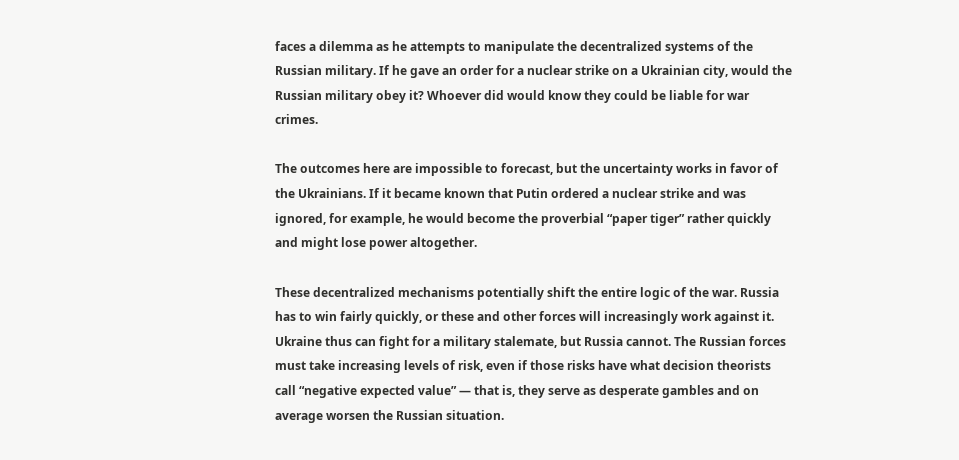faces a dilemma as he attempts to manipulate the decentralized systems of the Russian military. If he gave an order for a nuclear strike on a Ukrainian city, would the Russian military obey it? Whoever did would know they could be liable for war crimes.

The outcomes here are impossible to forecast, but the uncertainty works in favor of the Ukrainians. If it became known that Putin ordered a nuclear strike and was ignored, for example, he would become the proverbial “paper tiger” rather quickly and might lose power altogether.

These decentralized mechanisms potentially shift the entire logic of the war. Russia has to win fairly quickly, or these and other forces will increasingly work against it. Ukraine thus can fight for a military stalemate, but Russia cannot. The Russian forces must take increasing levels of risk, even if those risks have what decision theorists call “negative expected value” — that is, they serve as desperate gambles and on average worsen the Russian situation.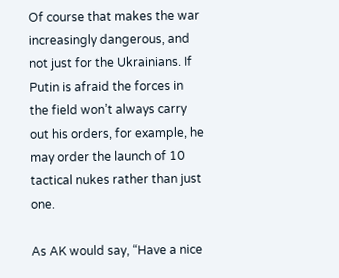Of course that makes the war increasingly dangerous, and not just for the Ukrainians. If Putin is afraid the forces in the field won’t always carry out his orders, for example, he may order the launch of 10 tactical nukes rather than just one.

As AK would say, “Have a nice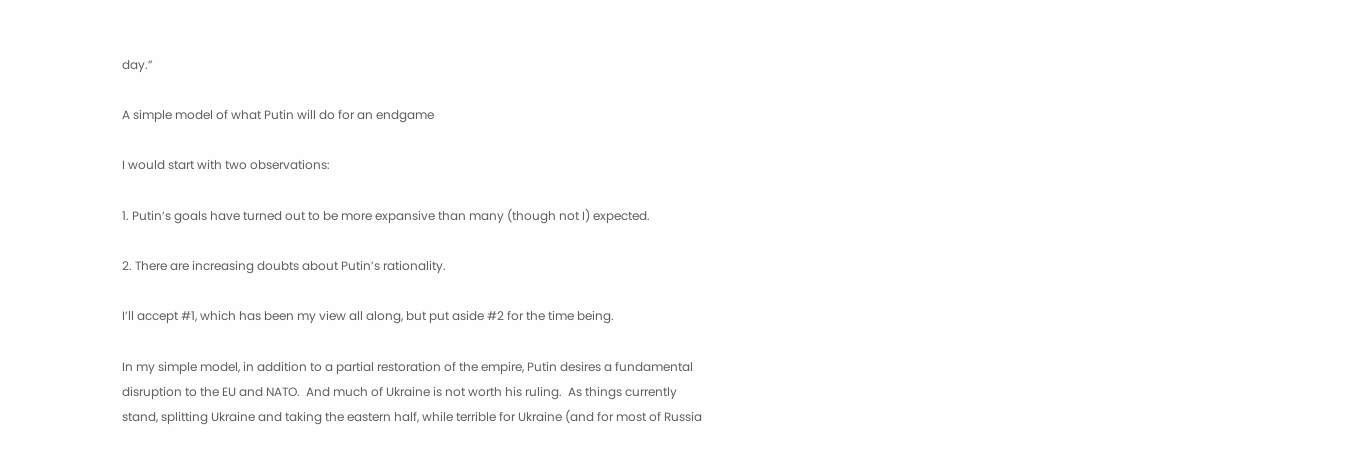day.”

A simple model of what Putin will do for an endgame

I would start with two observations:

1. Putin’s goals have turned out to be more expansive than many (though not I) expected.

2. There are increasing doubts about Putin’s rationality.

I’ll accept #1, which has been my view all along, but put aside #2 for the time being.

In my simple model, in addition to a partial restoration of the empire, Putin desires a fundamental disruption to the EU and NATO.  And much of Ukraine is not worth his ruling.  As things currently stand, splitting Ukraine and taking the eastern half, while terrible for Ukraine (and for most of Russia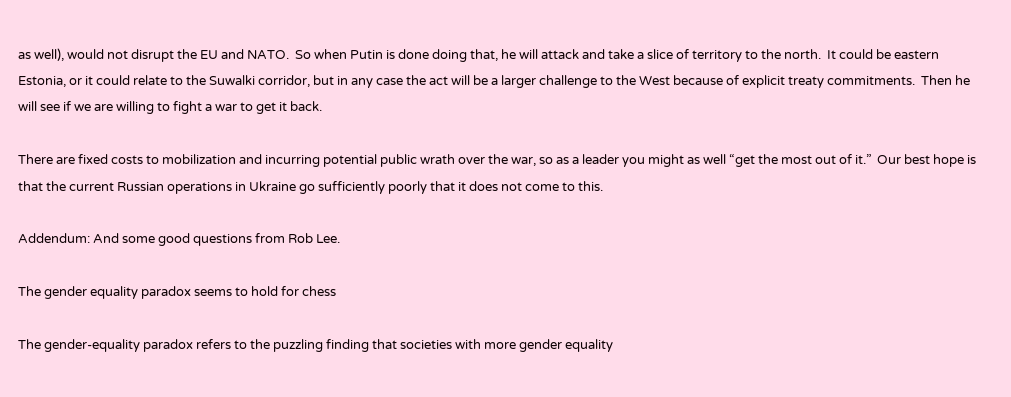as well), would not disrupt the EU and NATO.  So when Putin is done doing that, he will attack and take a slice of territory to the north.  It could be eastern Estonia, or it could relate to the Suwalki corridor, but in any case the act will be a larger challenge to the West because of explicit treaty commitments.  Then he will see if we are willing to fight a war to get it back.

There are fixed costs to mobilization and incurring potential public wrath over the war, so as a leader you might as well “get the most out of it.”  Our best hope is that the current Russian operations in Ukraine go sufficiently poorly that it does not come to this.

Addendum: And some good questions from Rob Lee.

The gender equality paradox seems to hold for chess

The gender-equality paradox refers to the puzzling finding that societies with more gender equality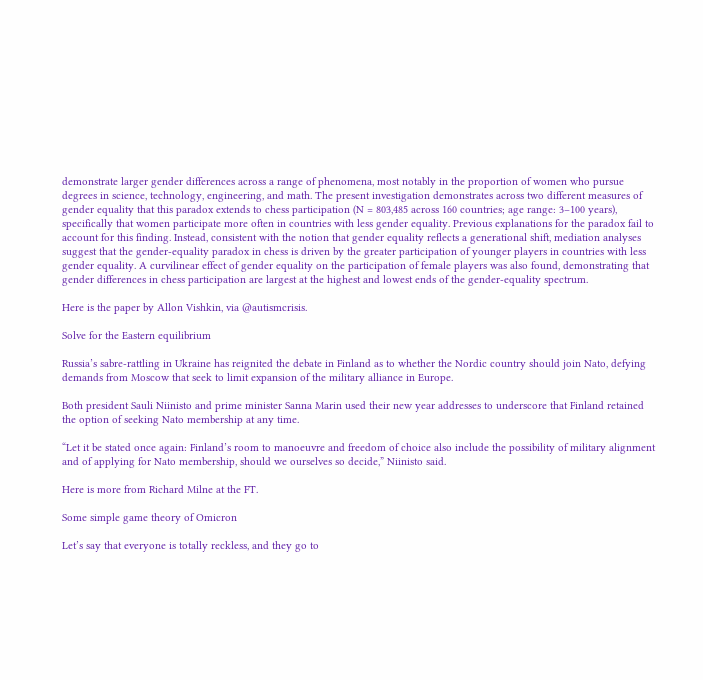demonstrate larger gender differences across a range of phenomena, most notably in the proportion of women who pursue degrees in science, technology, engineering, and math. The present investigation demonstrates across two different measures of gender equality that this paradox extends to chess participation (N = 803,485 across 160 countries; age range: 3–100 years), specifically that women participate more often in countries with less gender equality. Previous explanations for the paradox fail to account for this finding. Instead, consistent with the notion that gender equality reflects a generational shift, mediation analyses suggest that the gender-equality paradox in chess is driven by the greater participation of younger players in countries with less gender equality. A curvilinear effect of gender equality on the participation of female players was also found, demonstrating that gender differences in chess participation are largest at the highest and lowest ends of the gender-equality spectrum.

Here is the paper by Allon Vishkin, via @autismcrisis.

Solve for the Eastern equilibrium

Russia’s sabre-rattling in Ukraine has reignited the debate in Finland as to whether the Nordic country should join Nato, defying demands from Moscow that seek to limit expansion of the military alliance in Europe.

Both president Sauli Niinisto and prime minister Sanna Marin used their new year addresses to underscore that Finland retained the option of seeking Nato membership at any time.

“Let it be stated once again: Finland’s room to manoeuvre and freedom of choice also include the possibility of military alignment and of applying for Nato membership, should we ourselves so decide,” Niinisto said.

Here is more from Richard Milne at the FT.

Some simple game theory of Omicron

Let’s say that everyone is totally reckless, and they go to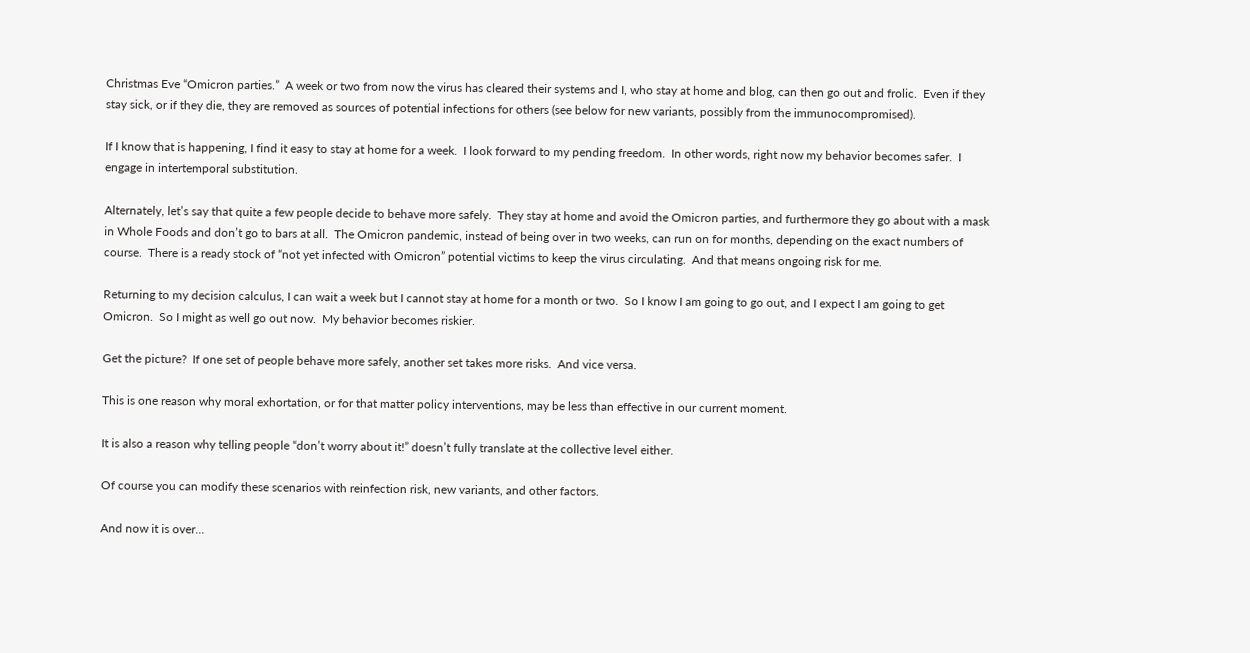Christmas Eve “Omicron parties.”  A week or two from now the virus has cleared their systems and I, who stay at home and blog, can then go out and frolic.  Even if they stay sick, or if they die, they are removed as sources of potential infections for others (see below for new variants, possibly from the immunocompromised).

If I know that is happening, I find it easy to stay at home for a week.  I look forward to my pending freedom.  In other words, right now my behavior becomes safer.  I engage in intertemporal substitution.

Alternately, let’s say that quite a few people decide to behave more safely.  They stay at home and avoid the Omicron parties, and furthermore they go about with a mask in Whole Foods and don’t go to bars at all.  The Omicron pandemic, instead of being over in two weeks, can run on for months, depending on the exact numbers of course.  There is a ready stock of “not yet infected with Omicron” potential victims to keep the virus circulating.  And that means ongoing risk for me.

Returning to my decision calculus, I can wait a week but I cannot stay at home for a month or two.  So I know I am going to go out, and I expect I am going to get Omicron.  So I might as well go out now.  My behavior becomes riskier.

Get the picture?  If one set of people behave more safely, another set takes more risks.  And vice versa.

This is one reason why moral exhortation, or for that matter policy interventions, may be less than effective in our current moment.

It is also a reason why telling people “don’t worry about it!” doesn’t fully translate at the collective level either.

Of course you can modify these scenarios with reinfection risk, new variants, and other factors.

And now it is over…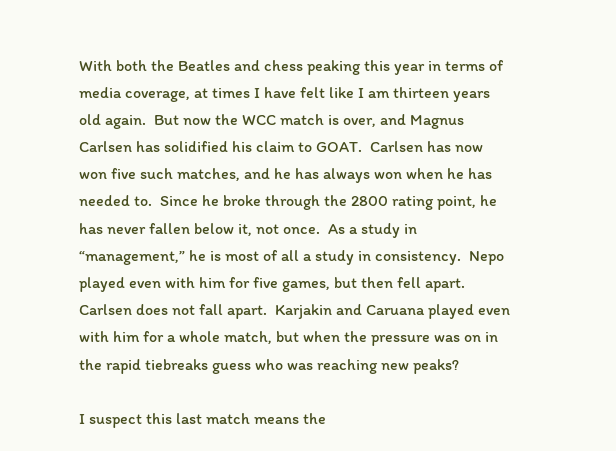With both the Beatles and chess peaking this year in terms of media coverage, at times I have felt like I am thirteen years old again.  But now the WCC match is over, and Magnus Carlsen has solidified his claim to GOAT.  Carlsen has now won five such matches, and he has always won when he has needed to.  Since he broke through the 2800 rating point, he has never fallen below it, not once.  As a study in “management,” he is most of all a study in consistency.  Nepo played even with him for five games, but then fell apart.  Carlsen does not fall apart.  Karjakin and Caruana played even with him for a whole match, but when the pressure was on in the rapid tiebreaks guess who was reaching new peaks?

I suspect this last match means the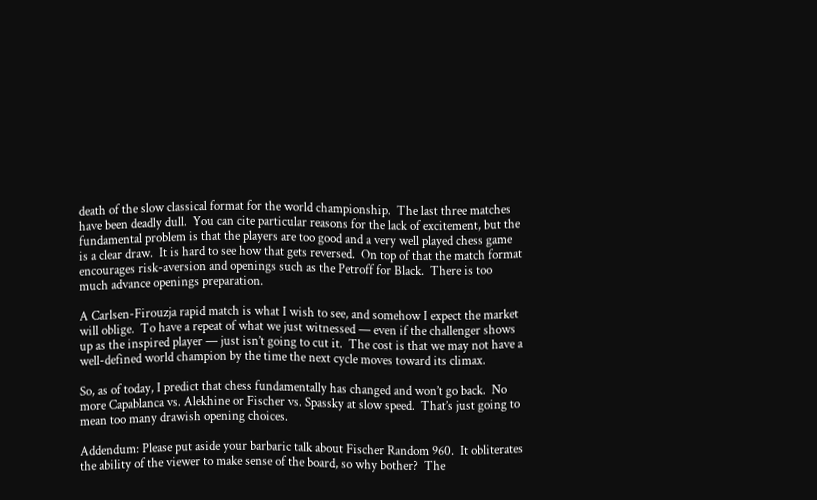death of the slow classical format for the world championship.  The last three matches have been deadly dull.  You can cite particular reasons for the lack of excitement, but the fundamental problem is that the players are too good and a very well played chess game is a clear draw.  It is hard to see how that gets reversed.  On top of that the match format encourages risk-aversion and openings such as the Petroff for Black.  There is too much advance openings preparation.

A Carlsen-Firouzja rapid match is what I wish to see, and somehow I expect the market will oblige.  To have a repeat of what we just witnessed — even if the challenger shows up as the inspired player — just isn’t going to cut it.  The cost is that we may not have a well-defined world champion by the time the next cycle moves toward its climax.

So, as of today, I predict that chess fundamentally has changed and won’t go back.  No more Capablanca vs. Alekhine or Fischer vs. Spassky at slow speed.  That’s just going to mean too many drawish opening choices.

Addendum: Please put aside your barbaric talk about Fischer Random 960.  It obliterates the ability of the viewer to make sense of the board, so why bother?  The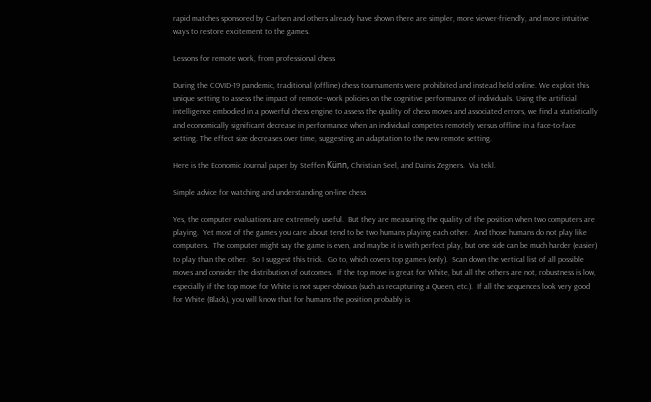rapid matches sponsored by Carlsen and others already have shown there are simpler, more viewer-friendly, and more intuitive ways to restore excitement to the games.

Lessons for remote work, from professional chess

During the COVID-19 pandemic, traditional (offline) chess tournaments were prohibited and instead held online. We exploit this unique setting to assess the impact of remote–work policies on the cognitive performance of individuals. Using the artificial intelligence embodied in a powerful chess engine to assess the quality of chess moves and associated errors, we find a statistically and economically significant decrease in performance when an individual competes remotely versus offline in a face-to-face setting. The effect size decreases over time, suggesting an adaptation to the new remote setting.

Here is the Economic Journal paper by Steffen Künn, Christian Seel, and Dainis Zegners.  Via tekl.

Simple advice for watching and understanding on-line chess

Yes, the computer evaluations are extremely useful.  But they are measuring the quality of the position when two computers are playing.  Yet most of the games you care about tend to be two humans playing each other.  And those humans do not play like computers.  The computer might say the game is even, and maybe it is with perfect play, but one side can be much harder (easier) to play than the other.  So I suggest this trick.  Go to, which covers top games (only).  Scan down the vertical list of all possible moves and consider the distribution of outcomes.  If the top move is great for White, but all the others are not, robustness is low, especially if the top move for White is not super-obvious (such as recapturing a Queen, etc.).  If all the sequences look very good for White (Black), you will know that for humans the position probably is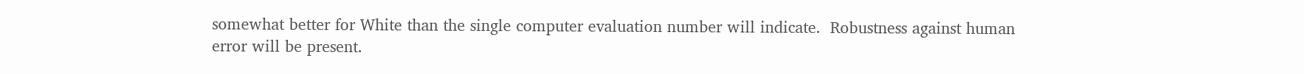somewhat better for White than the single computer evaluation number will indicate.  Robustness against human error will be present.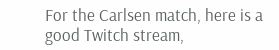For the Carlsen match, here is a good Twitch stream,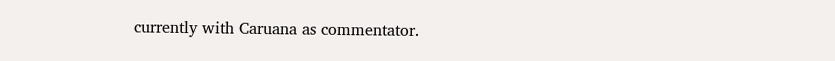currently with Caruana as commentator.